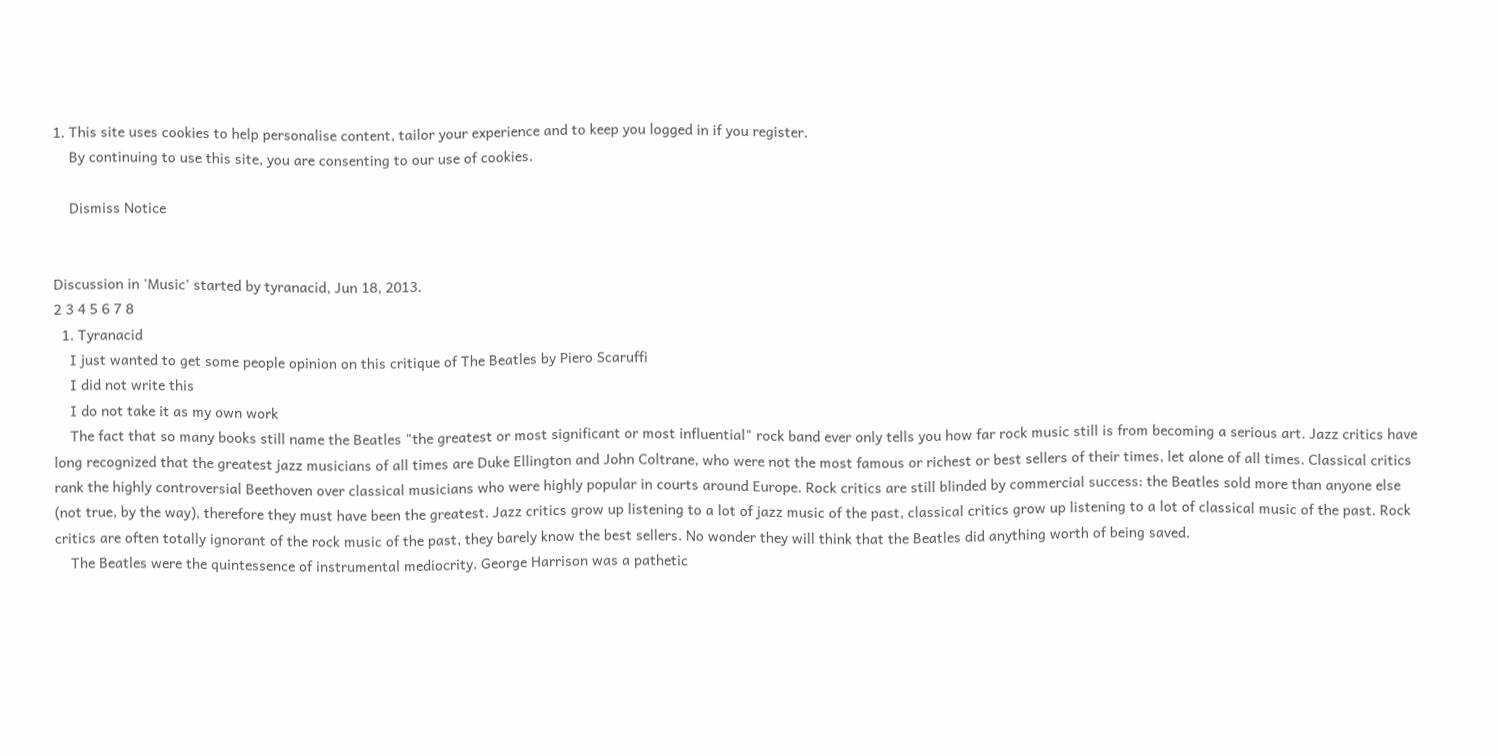1. This site uses cookies to help personalise content, tailor your experience and to keep you logged in if you register.
    By continuing to use this site, you are consenting to our use of cookies.

    Dismiss Notice


Discussion in 'Music' started by tyranacid, Jun 18, 2013.
2 3 4 5 6 7 8
  1. Tyranacid
    I just wanted to get some people opinion on this critique of The Beatles by Piero Scaruffi
    I did not write this
    I do not take it as my own work
    The fact that so many books still name the Beatles "the greatest or most significant or most influential" rock band ever only tells you how far rock music still is from becoming a serious art. Jazz critics have long recognized that the greatest jazz musicians of all times are Duke Ellington and John Coltrane, who were not the most famous or richest or best sellers of their times, let alone of all times. Classical critics rank the highly controversial Beethoven over classical musicians who were highly popular in courts around Europe. Rock critics are still blinded by commercial success: the Beatles sold more than anyone else (not true, by the way), therefore they must have been the greatest. Jazz critics grow up listening to a lot of jazz music of the past, classical critics grow up listening to a lot of classical music of the past. Rock critics are often totally ignorant of the rock music of the past, they barely know the best sellers. No wonder they will think that the Beatles did anything worth of being saved.
    The Beatles were the quintessence of instrumental mediocrity. George Harrison was a pathetic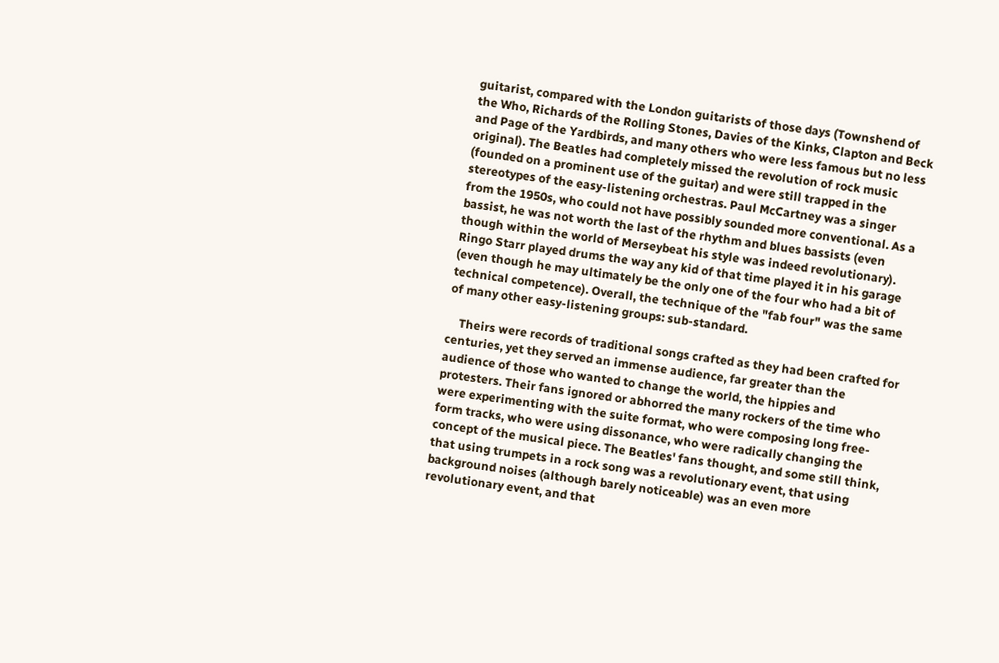guitarist, compared with the London guitarists of those days (Townshend of the Who, Richards of the Rolling Stones, Davies of the Kinks, Clapton and Beck and Page of the Yardbirds, and many others who were less famous but no less original). The Beatles had completely missed the revolution of rock music (founded on a prominent use of the guitar) and were still trapped in the stereotypes of the easy-listening orchestras. Paul McCartney was a singer from the 1950s, who could not have possibly sounded more conventional. As a bassist, he was not worth the last of the rhythm and blues bassists (even though within the world of Merseybeat his style was indeed revolutionary). Ringo Starr played drums the way any kid of that time played it in his garage (even though he may ultimately be the only one of the four who had a bit of technical competence). Overall, the technique of the "fab four" was the same of many other easy-listening groups: sub-standard.

    Theirs were records of traditional songs crafted as they had been crafted for centuries, yet they served an immense audience, far greater than the audience of those who wanted to change the world, the hippies and protesters. Their fans ignored or abhorred the many rockers of the time who were experimenting with the suite format, who were composing long free-form tracks, who were using dissonance, who were radically changing the concept of the musical piece. The Beatles' fans thought, and some still think, that using trumpets in a rock song was a revolutionary event, that using background noises (although barely noticeable) was an even more revolutionary event, and that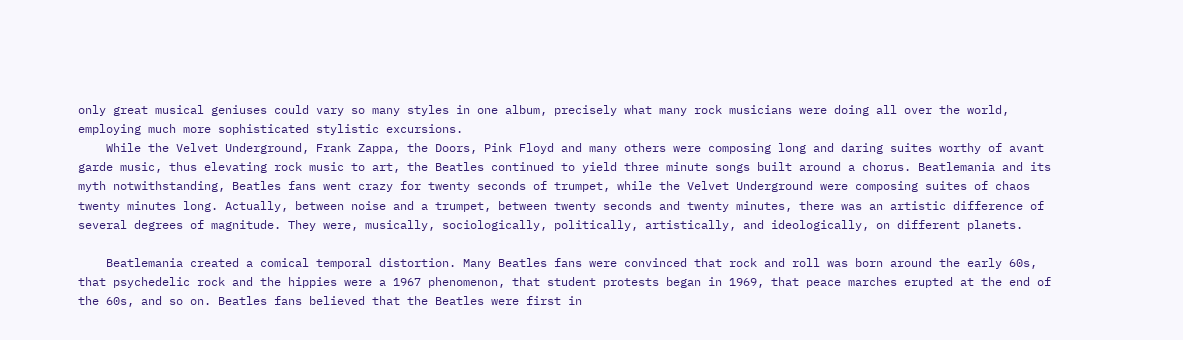only great musical geniuses could vary so many styles in one album, precisely what many rock musicians were doing all over the world, employing much more sophisticated stylistic excursions.
    While the Velvet Underground, Frank Zappa, the Doors, Pink Floyd and many others were composing long and daring suites worthy of avant garde music, thus elevating rock music to art, the Beatles continued to yield three minute songs built around a chorus. Beatlemania and its myth notwithstanding, Beatles fans went crazy for twenty seconds of trumpet, while the Velvet Underground were composing suites of chaos twenty minutes long. Actually, between noise and a trumpet, between twenty seconds and twenty minutes, there was an artistic difference of several degrees of magnitude. They were, musically, sociologically, politically, artistically, and ideologically, on different planets.

    Beatlemania created a comical temporal distortion. Many Beatles fans were convinced that rock and roll was born around the early 60s, that psychedelic rock and the hippies were a 1967 phenomenon, that student protests began in 1969, that peace marches erupted at the end of the 60s, and so on. Beatles fans believed that the Beatles were first in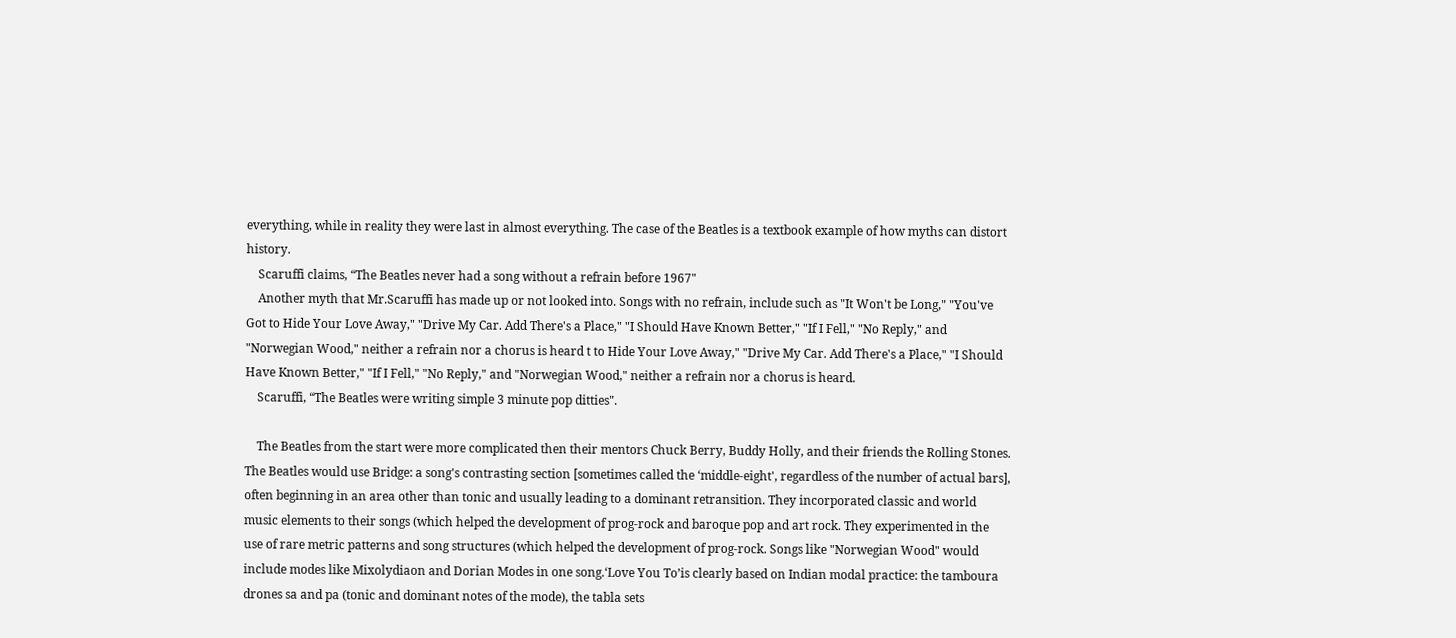everything, while in reality they were last in almost everything. The case of the Beatles is a textbook example of how myths can distort history.
    Scaruffi claims, “The Beatles never had a song without a refrain before 1967"
    Another myth that Mr.Scaruffi has made up or not looked into. Songs with no refrain, include such as "It Won't be Long," "You've Got to Hide Your Love Away," "Drive My Car. Add There's a Place," "I Should Have Known Better," "If I Fell," "No Reply," and "Norwegian Wood," neither a refrain nor a chorus is heard t to Hide Your Love Away," "Drive My Car. Add There's a Place," "I Should Have Known Better," "If I Fell," "No Reply," and "Norwegian Wood," neither a refrain nor a chorus is heard.
    Scaruffi, “The Beatles were writing simple 3 minute pop ditties".

    The Beatles from the start were more complicated then their mentors Chuck Berry, Buddy Holly, and their friends the Rolling Stones. The Beatles would use Bridge: a song's contrasting section [sometimes called the ‘middle-eight', regardless of the number of actual bars], often beginning in an area other than tonic and usually leading to a dominant retransition. They incorporated classic and world music elements to their songs (which helped the development of prog-rock and baroque pop and art rock. They experimented in the use of rare metric patterns and song structures (which helped the development of prog-rock. Songs like "Norwegian Wood" would include modes like Mixolydiaon and Dorian Modes in one song.‘Love You To’is clearly based on Indian modal practice: the tamboura drones sa and pa (tonic and dominant notes of the mode), the tabla sets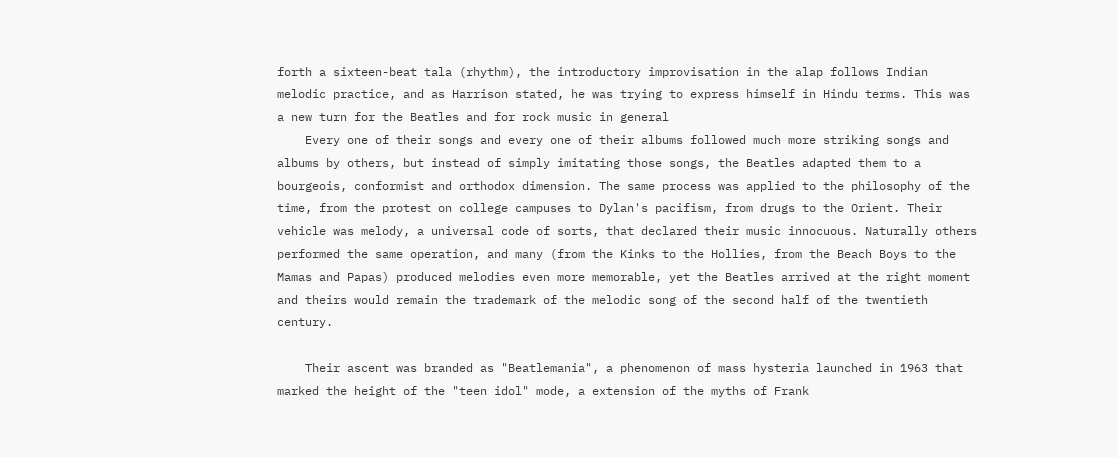forth a sixteen-beat tala (rhythm), the introductory improvisation in the alap follows Indian melodic practice, and as Harrison stated, he was trying to express himself in Hindu terms. This was a new turn for the Beatles and for rock music in general
    Every one of their songs and every one of their albums followed much more striking songs and albums by others, but instead of simply imitating those songs, the Beatles adapted them to a bourgeois, conformist and orthodox dimension. The same process was applied to the philosophy of the time, from the protest on college campuses to Dylan's pacifism, from drugs to the Orient. Their vehicle was melody, a universal code of sorts, that declared their music innocuous. Naturally others performed the same operation, and many (from the Kinks to the Hollies, from the Beach Boys to the Mamas and Papas) produced melodies even more memorable, yet the Beatles arrived at the right moment and theirs would remain the trademark of the melodic song of the second half of the twentieth century.

    Their ascent was branded as "Beatlemania", a phenomenon of mass hysteria launched in 1963 that marked the height of the "teen idol" mode, a extension of the myths of Frank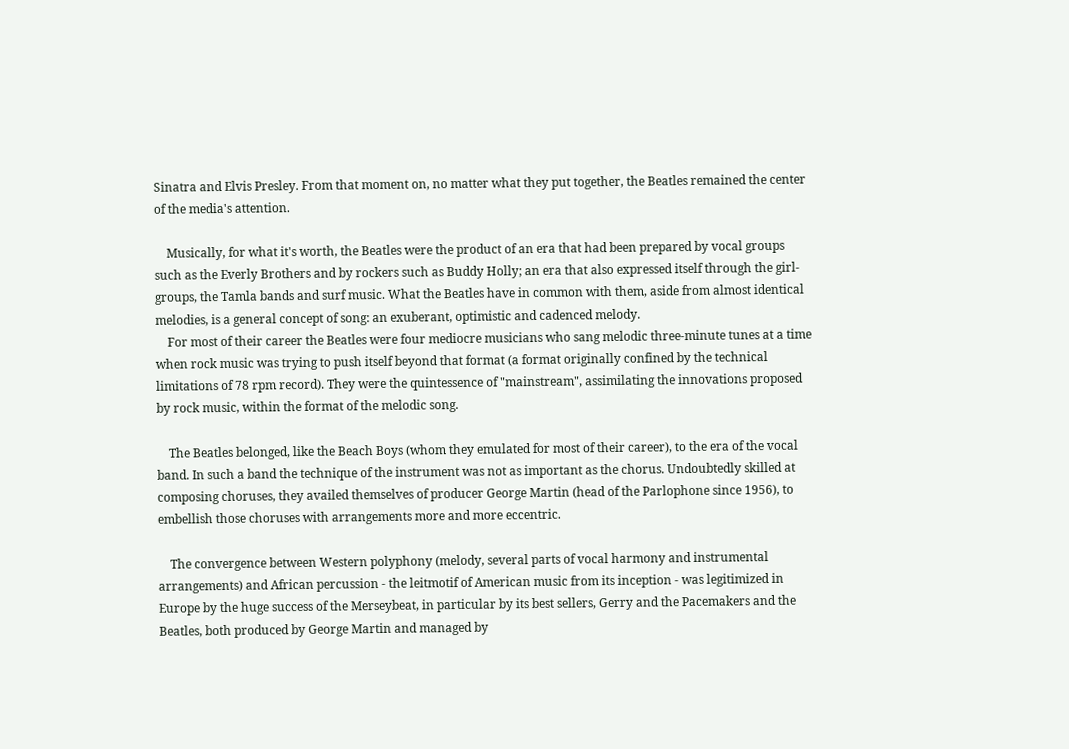Sinatra and Elvis Presley. From that moment on, no matter what they put together, the Beatles remained the center of the media's attention.

    Musically, for what it's worth, the Beatles were the product of an era that had been prepared by vocal groups such as the Everly Brothers and by rockers such as Buddy Holly; an era that also expressed itself through the girl-groups, the Tamla bands and surf music. What the Beatles have in common with them, aside from almost identical melodies, is a general concept of song: an exuberant, optimistic and cadenced melody.
    For most of their career the Beatles were four mediocre musicians who sang melodic three-minute tunes at a time when rock music was trying to push itself beyond that format (a format originally confined by the technical limitations of 78 rpm record). They were the quintessence of "mainstream", assimilating the innovations proposed by rock music, within the format of the melodic song.

    The Beatles belonged, like the Beach Boys (whom they emulated for most of their career), to the era of the vocal band. In such a band the technique of the instrument was not as important as the chorus. Undoubtedly skilled at composing choruses, they availed themselves of producer George Martin (head of the Parlophone since 1956), to embellish those choruses with arrangements more and more eccentric.

    The convergence between Western polyphony (melody, several parts of vocal harmony and instrumental arrangements) and African percussion - the leitmotif of American music from its inception - was legitimized in Europe by the huge success of the Merseybeat, in particular by its best sellers, Gerry and the Pacemakers and the Beatles, both produced by George Martin and managed by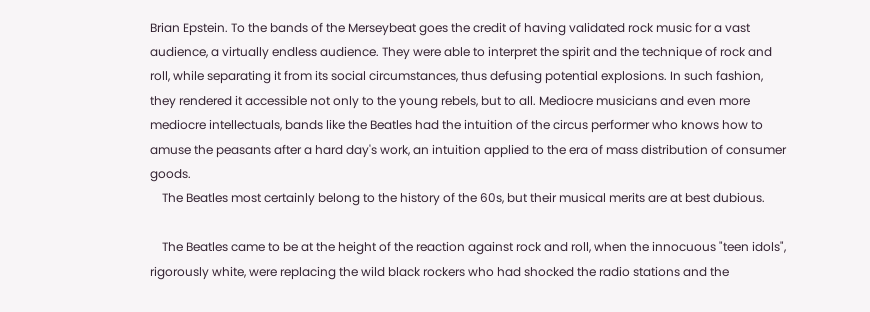Brian Epstein. To the bands of the Merseybeat goes the credit of having validated rock music for a vast audience, a virtually endless audience. They were able to interpret the spirit and the technique of rock and roll, while separating it from its social circumstances, thus defusing potential explosions. In such fashion, they rendered it accessible not only to the young rebels, but to all. Mediocre musicians and even more mediocre intellectuals, bands like the Beatles had the intuition of the circus performer who knows how to amuse the peasants after a hard day's work, an intuition applied to the era of mass distribution of consumer goods.
    The Beatles most certainly belong to the history of the 60s, but their musical merits are at best dubious.

    The Beatles came to be at the height of the reaction against rock and roll, when the innocuous "teen idols", rigorously white, were replacing the wild black rockers who had shocked the radio stations and the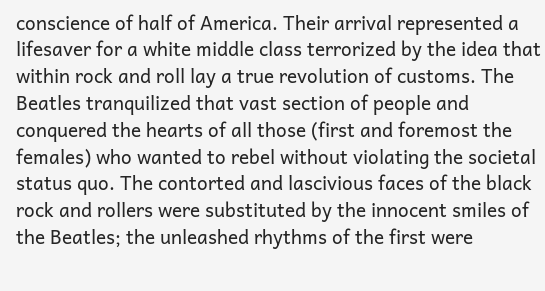conscience of half of America. Their arrival represented a lifesaver for a white middle class terrorized by the idea that within rock and roll lay a true revolution of customs. The Beatles tranquilized that vast section of people and conquered the hearts of all those (first and foremost the females) who wanted to rebel without violating the societal status quo. The contorted and lascivious faces of the black rock and rollers were substituted by the innocent smiles of the Beatles; the unleashed rhythms of the first were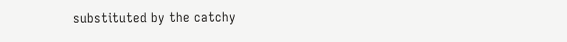substituted by the catchy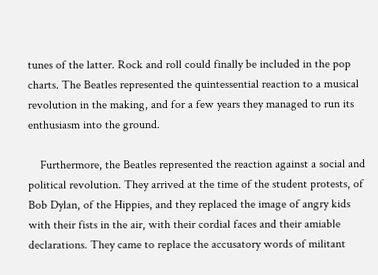tunes of the latter. Rock and roll could finally be included in the pop charts. The Beatles represented the quintessential reaction to a musical revolution in the making, and for a few years they managed to run its enthusiasm into the ground.

    Furthermore, the Beatles represented the reaction against a social and political revolution. They arrived at the time of the student protests, of Bob Dylan, of the Hippies, and they replaced the image of angry kids with their fists in the air, with their cordial faces and their amiable declarations. They came to replace the accusatory words of militant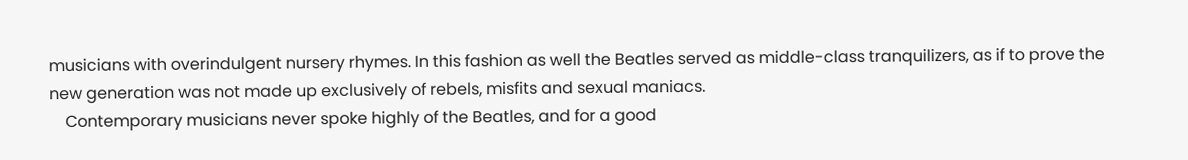musicians with overindulgent nursery rhymes. In this fashion as well the Beatles served as middle-class tranquilizers, as if to prove the new generation was not made up exclusively of rebels, misfits and sexual maniacs.
    Contemporary musicians never spoke highly of the Beatles, and for a good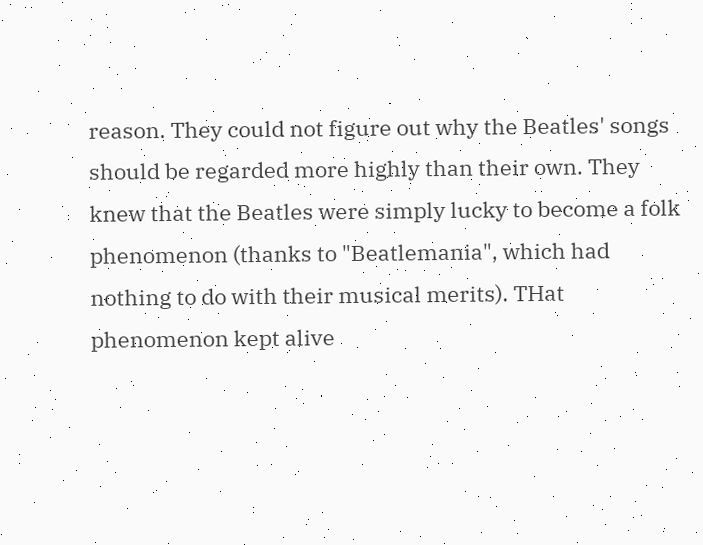reason. They could not figure out why the Beatles' songs should be regarded more highly than their own. They knew that the Beatles were simply lucky to become a folk phenomenon (thanks to "Beatlemania", which had nothing to do with their musical merits). THat phenomenon kept alive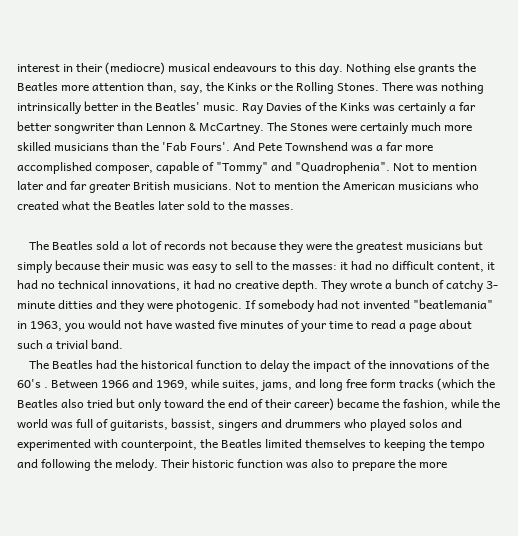interest in their (mediocre) musical endeavours to this day. Nothing else grants the Beatles more attention than, say, the Kinks or the Rolling Stones. There was nothing intrinsically better in the Beatles' music. Ray Davies of the Kinks was certainly a far better songwriter than Lennon & McCartney. The Stones were certainly much more skilled musicians than the 'Fab Fours'. And Pete Townshend was a far more accomplished composer, capable of "Tommy" and "Quadrophenia". Not to mention later and far greater British musicians. Not to mention the American musicians who created what the Beatles later sold to the masses.

    The Beatles sold a lot of records not because they were the greatest musicians but simply because their music was easy to sell to the masses: it had no difficult content, it had no technical innovations, it had no creative depth. They wrote a bunch of catchy 3-minute ditties and they were photogenic. If somebody had not invented "beatlemania" in 1963, you would not have wasted five minutes of your time to read a page about such a trivial band.
    The Beatles had the historical function to delay the impact of the innovations of the 60's . Between 1966 and 1969, while suites, jams, and long free form tracks (which the Beatles also tried but only toward the end of their career) became the fashion, while the world was full of guitarists, bassist, singers and drummers who played solos and experimented with counterpoint, the Beatles limited themselves to keeping the tempo and following the melody. Their historic function was also to prepare the more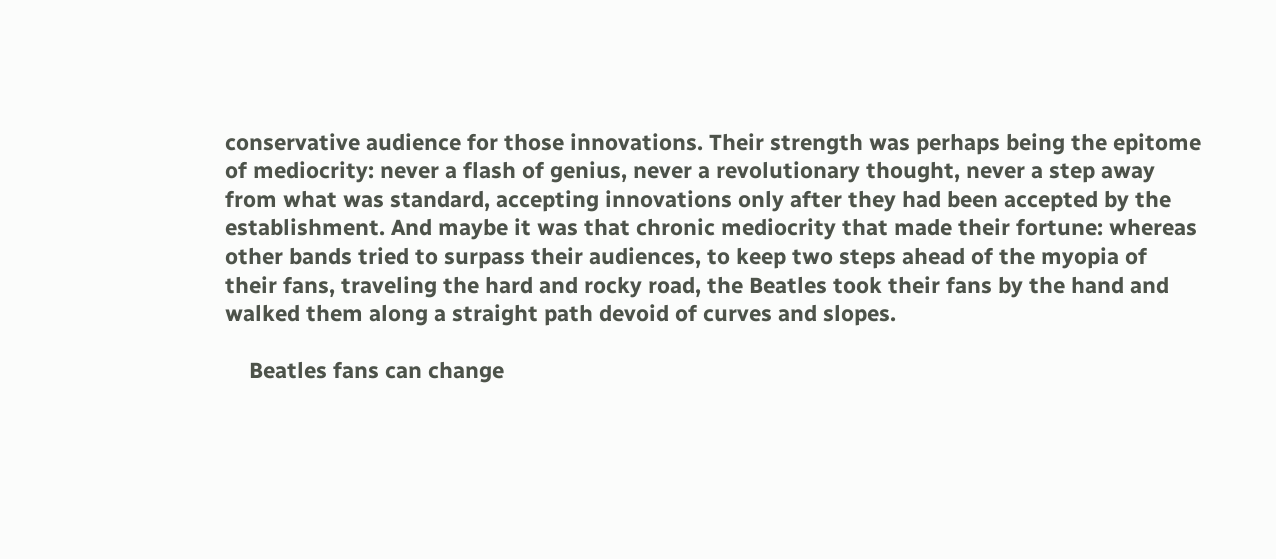conservative audience for those innovations. Their strength was perhaps being the epitome of mediocrity: never a flash of genius, never a revolutionary thought, never a step away from what was standard, accepting innovations only after they had been accepted by the establishment. And maybe it was that chronic mediocrity that made their fortune: whereas other bands tried to surpass their audiences, to keep two steps ahead of the myopia of their fans, traveling the hard and rocky road, the Beatles took their fans by the hand and walked them along a straight path devoid of curves and slopes.

    Beatles fans can change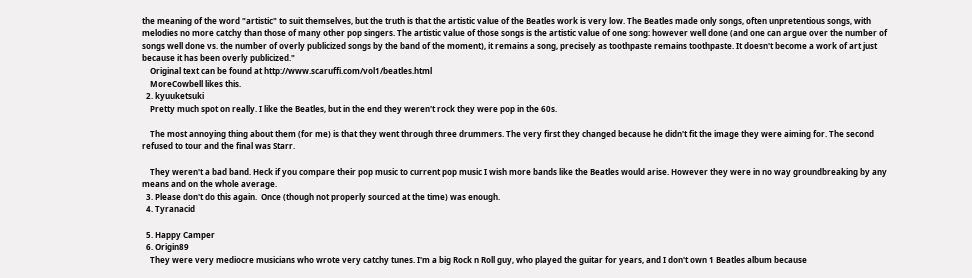the meaning of the word "artistic" to suit themselves, but the truth is that the artistic value of the Beatles work is very low. The Beatles made only songs, often unpretentious songs, with melodies no more catchy than those of many other pop singers. The artistic value of those songs is the artistic value of one song: however well done (and one can argue over the number of songs well done vs. the number of overly publicized songs by the band of the moment), it remains a song, precisely as toothpaste remains toothpaste. It doesn't become a work of art just because it has been overly publicized."
    Original text can be found at http://www.scaruffi.com/vol1/beatles.html
    MoreCowbell likes this.
  2. kyuuketsuki
    Pretty much spot on really. I like the Beatles, but in the end they weren't rock they were pop in the 60s.

    The most annoying thing about them (for me) is that they went through three drummers. The very first they changed because he didn't fit the image they were aiming for. The second refused to tour and the final was Starr.

    They weren't a bad band. Heck if you compare their pop music to current pop music I wish more bands like the Beatles would arise. However they were in no way groundbreaking by any means and on the whole average.
  3. Please don't do this again.  Once (though not properly sourced at the time) was enough.
  4. Tyranacid

  5. Happy Camper
  6. Origin89
    They were very mediocre musicians who wrote very catchy tunes. I'm a big Rock n Roll guy, who played the guitar for years, and I don't own 1 Beatles album because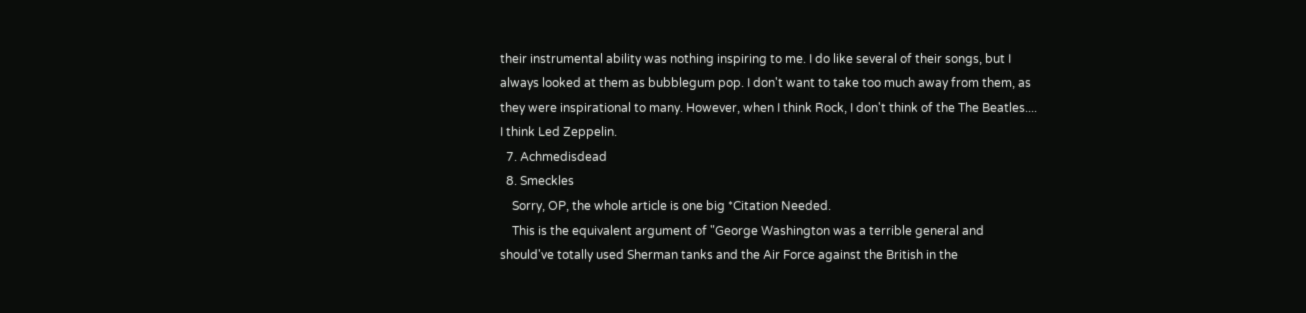their instrumental ability was nothing inspiring to me. I do like several of their songs, but I always looked at them as bubblegum pop. I don't want to take too much away from them, as they were inspirational to many. However, when I think Rock, I don't think of the The Beatles.... I think Led Zeppelin.
  7. Achmedisdead
  8. Smeckles
    Sorry, OP, the whole article is one big *Citation Needed.
    This is the equivalent argument of "George Washington was a terrible general and should've totally used Sherman tanks and the Air Force against the British in the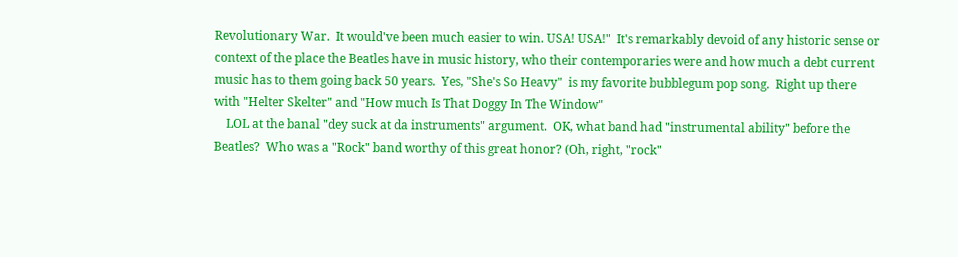Revolutionary War.  It would've been much easier to win. USA! USA!"  It's remarkably devoid of any historic sense or context of the place the Beatles have in music history, who their contemporaries were and how much a debt current music has to them going back 50 years.  Yes, "She's So Heavy"  is my favorite bubblegum pop song.  Right up there with "Helter Skelter" and "How much Is That Doggy In The Window"
    LOL at the banal "dey suck at da instruments" argument.  OK, what band had "instrumental ability" before the Beatles?  Who was a "Rock" band worthy of this great honor? (Oh, right, "rock"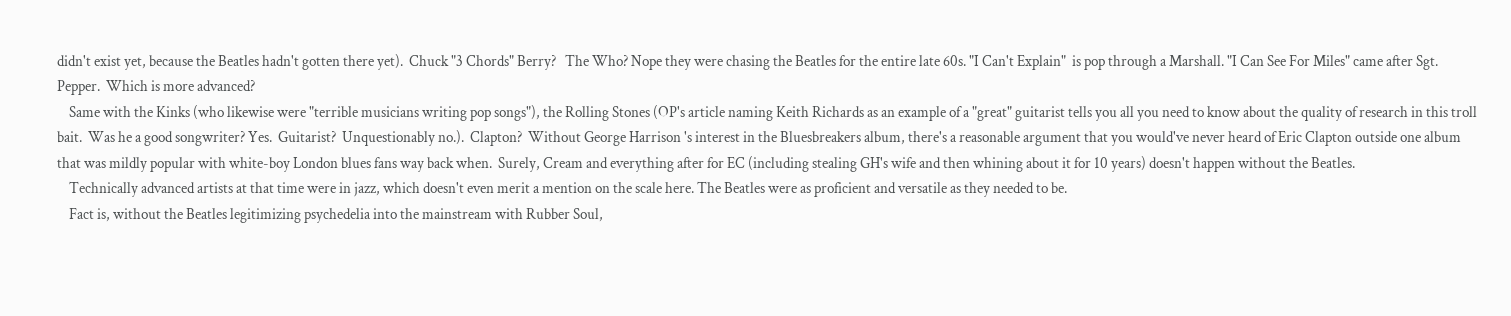didn't exist yet, because the Beatles hadn't gotten there yet).  Chuck "3 Chords" Berry?   The Who? Nope they were chasing the Beatles for the entire late 60s. "I Can't Explain"  is pop through a Marshall. "I Can See For Miles" came after Sgt. Pepper.  Which is more advanced?
    Same with the Kinks (who likewise were "terrible musicians writing pop songs"), the Rolling Stones (OP's article naming Keith Richards as an example of a "great" guitarist tells you all you need to know about the quality of research in this troll bait.  Was he a good songwriter? Yes.  Guitarist?  Unquestionably no.).  Clapton?  Without George Harrison 's interest in the Bluesbreakers album, there's a reasonable argument that you would've never heard of Eric Clapton outside one album that was mildly popular with white-boy London blues fans way back when.  Surely, Cream and everything after for EC (including stealing GH's wife and then whining about it for 10 years) doesn't happen without the Beatles.
    Technically advanced artists at that time were in jazz, which doesn't even merit a mention on the scale here. The Beatles were as proficient and versatile as they needed to be.
    Fact is, without the Beatles legitimizing psychedelia into the mainstream with Rubber Soul,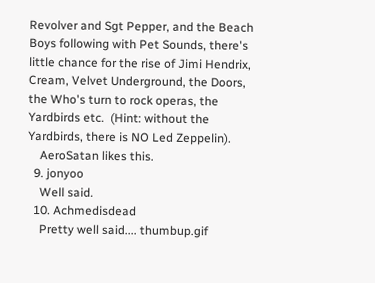Revolver and Sgt Pepper, and the Beach Boys following with Pet Sounds, there's little chance for the rise of Jimi Hendrix, Cream, Velvet Underground, the Doors, the Who's turn to rock operas, the Yardbirds etc.  (Hint: without the Yardbirds, there is NO Led Zeppelin).
    AeroSatan likes this.
  9. jonyoo
    Well said.
  10. Achmedisdead
    Pretty well said.... thumbup.gif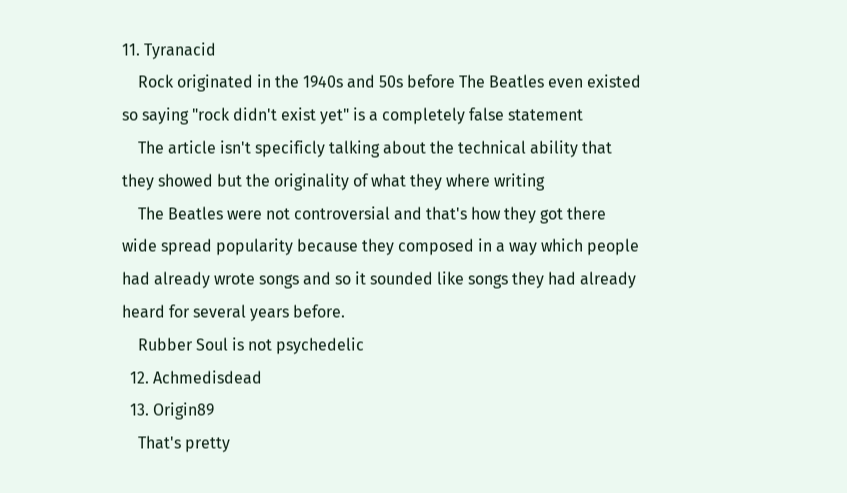11. Tyranacid
    Rock originated in the 1940s and 50s before The Beatles even existed so saying "rock didn't exist yet" is a completely false statement
    The article isn't specificly talking about the technical ability that they showed but the originality of what they where writing
    The Beatles were not controversial and that's how they got there wide spread popularity because they composed in a way which people had already wrote songs and so it sounded like songs they had already heard for several years before.
    Rubber Soul is not psychedelic
  12. Achmedisdead
  13. Origin89
    That's pretty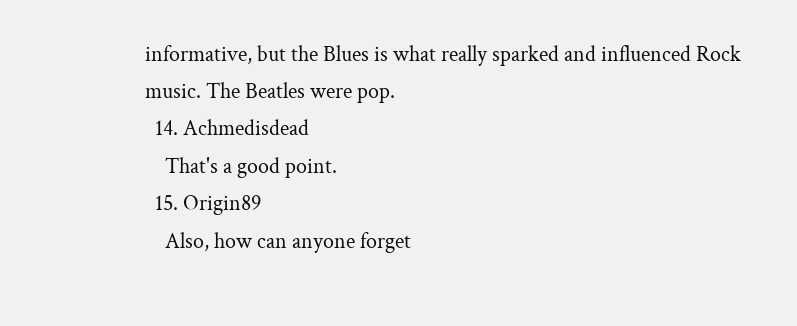informative, but the Blues is what really sparked and influenced Rock music. The Beatles were pop.
  14. Achmedisdead
    That's a good point.
  15. Origin89
    Also, how can anyone forget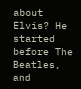about Elvis? He started before The Beatles, and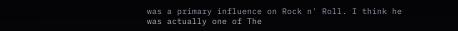was a primary influence on Rock n' Roll. I think he was actually one of The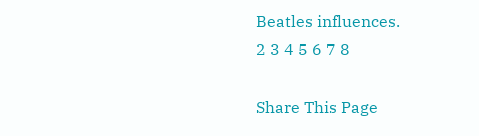Beatles influences.
2 3 4 5 6 7 8

Share This Page